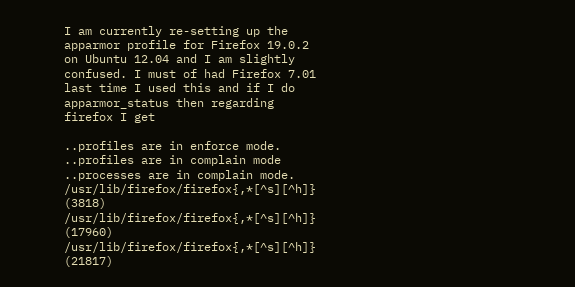I am currently re-setting up the apparmor profile for Firefox 19.0.2 on Ubuntu 12.04 and I am slightly confused. I must of had Firefox 7.01 last time I used this and if I do apparmor_status then regarding firefox I get

..profiles are in enforce mode.
..profiles are in complain mode
..processes are in complain mode.
/usr/lib/firefox/firefox{,*[^s][^h]} (3818)
/usr/lib/firefox/firefox{,*[^s][^h]} (17960)
/usr/lib/firefox/firefox{,*[^s][^h]} (21817)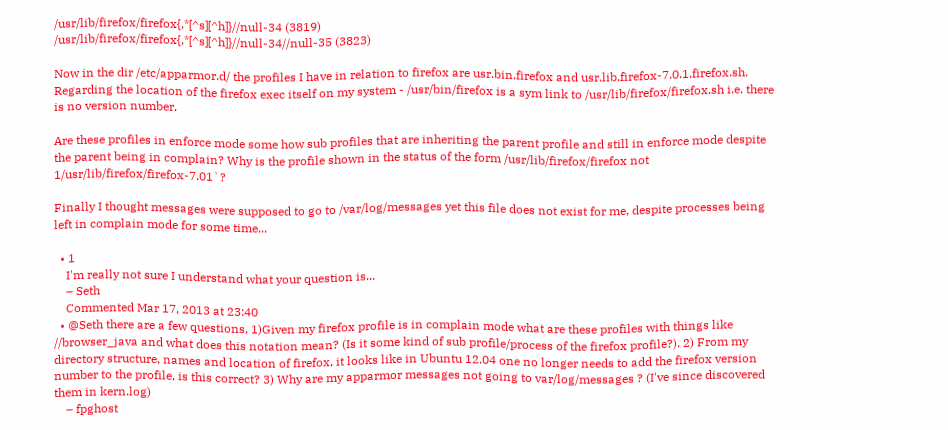/usr/lib/firefox/firefox{,*[^s][^h]}//null-34 (3819)
/usr/lib/firefox/firefox{,*[^s][^h]}//null-34//null-35 (3823)

Now in the dir /etc/apparmor.d/ the profiles I have in relation to firefox are usr.bin.firefox and usr.lib.firefox-7.0.1.firefox.sh. Regarding the location of the firefox exec itself on my system - /usr/bin/firefox is a sym link to /usr/lib/firefox/firefox.sh i.e. there is no version number.

Are these profiles in enforce mode some how sub profiles that are inheriting the parent profile and still in enforce mode despite the parent being in complain? Why is the profile shown in the status of the form /usr/lib/firefox/firefox not 1/usr/lib/firefox/firefox-7.01`?

Finally I thought messages were supposed to go to /var/log/messages yet this file does not exist for me, despite processes being left in complain mode for some time...

  • 1
    I'm really not sure I understand what your question is...
    – Seth
    Commented Mar 17, 2013 at 23:40
  • @Seth there are a few questions, 1)Given my firefox profile is in complain mode what are these profiles with things like //browser_java and what does this notation mean? (Is it some kind of sub profile/process of the firefox profile?). 2) From my directory structure, names and location of firefox, it looks like in Ubuntu 12.04 one no longer needs to add the firefox version number to the profile, is this correct? 3) Why are my apparmor messages not going to var/log/messages ? (I've since discovered them in kern.log)
    – fpghost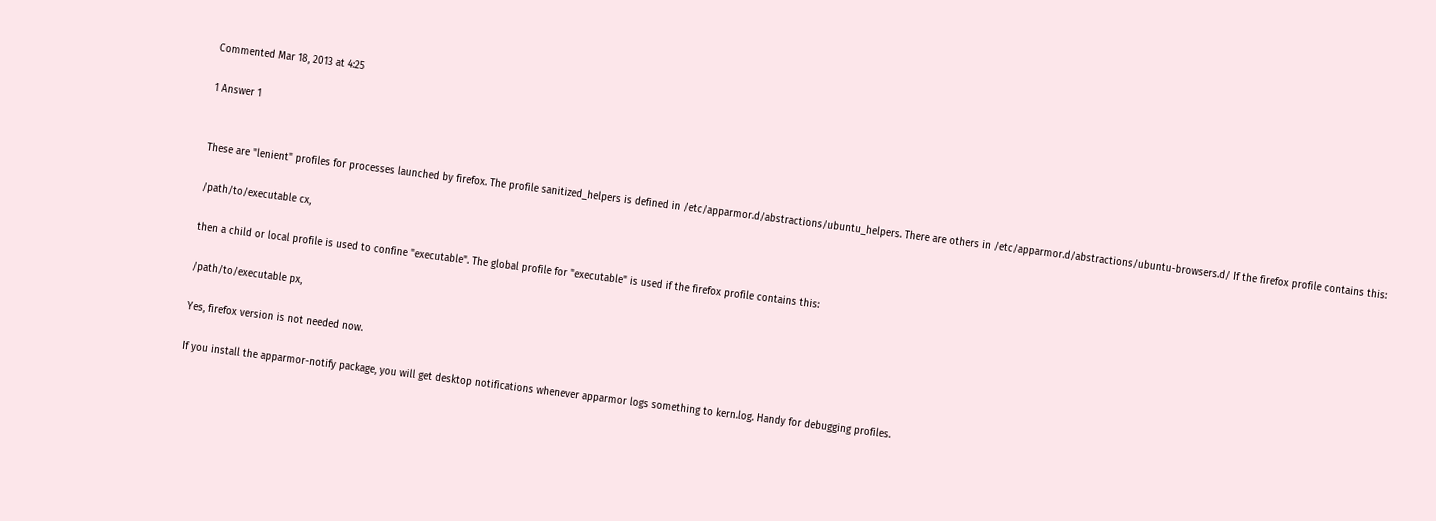Commented Mar 18, 2013 at 4:25

1 Answer 1


These are "lenient" profiles for processes launched by firefox. The profile sanitized_helpers is defined in /etc/apparmor.d/abstractions/ubuntu_helpers. There are others in /etc/apparmor.d/abstractions/ubuntu-browsers.d/ If the firefox profile contains this:

/path/to/executable cx,

then a child or local profile is used to confine "executable". The global profile for "executable" is used if the firefox profile contains this:

/path/to/executable px,

Yes, firefox version is not needed now.

If you install the apparmor-notify package, you will get desktop notifications whenever apparmor logs something to kern.log. Handy for debugging profiles.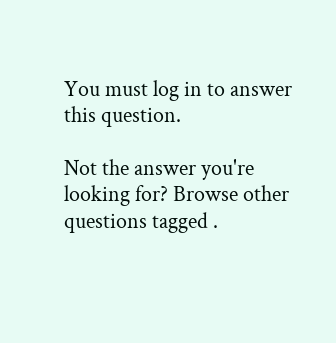You must log in to answer this question.

Not the answer you're looking for? Browse other questions tagged .